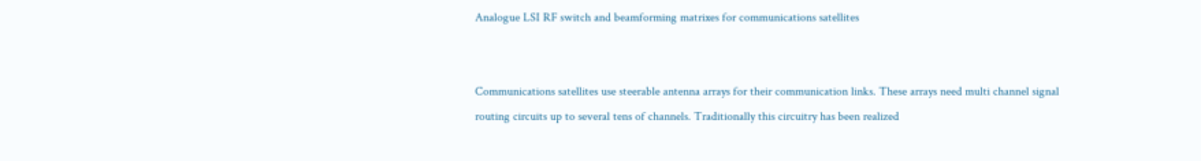Analogue LSI RF switch and beamforming matrixes for communications satellites


Communications satellites use steerable antenna arrays for their communication links. These arrays need multi channel signal routing circuits up to several tens of channels. Traditionally this circuitry has been realized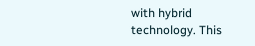with hybrid technology. This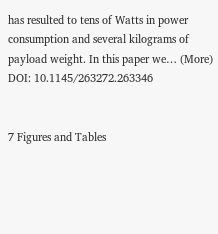has resulted to tens of Watts in power consumption and several kilograms of payload weight. In this paper we… (More)
DOI: 10.1145/263272.263346


7 Figures and Tables